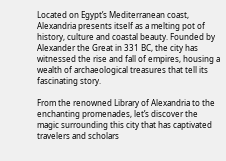Located on Egypt’s Mediterranean coast, Alexandria presents itself as a melting pot of history, culture and coastal beauty. Founded by Alexander the Great in 331 BC, the city has witnessed the rise and fall of empires, housing a wealth of archaeological treasures that tell its fascinating story.

From the renowned Library of Alexandria to the enchanting promenades, let’s discover the magic surrounding this city that has captivated travelers and scholars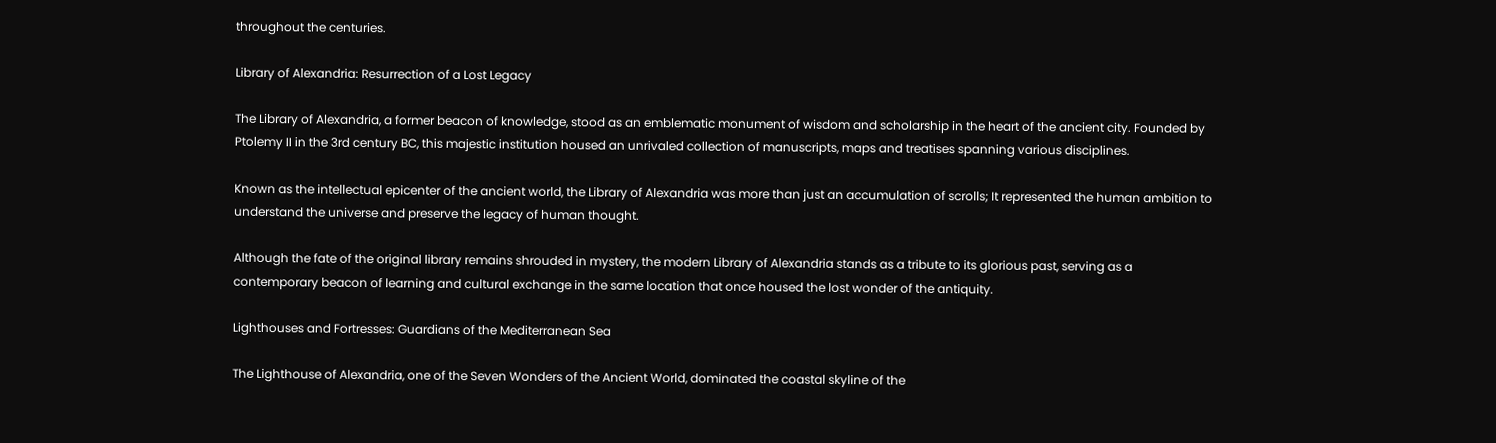throughout the centuries.

Library of Alexandria: Resurrection of a Lost Legacy

The Library of Alexandria, a former beacon of knowledge, stood as an emblematic monument of wisdom and scholarship in the heart of the ancient city. Founded by Ptolemy II in the 3rd century BC, this majestic institution housed an unrivaled collection of manuscripts, maps and treatises spanning various disciplines.

Known as the intellectual epicenter of the ancient world, the Library of Alexandria was more than just an accumulation of scrolls; It represented the human ambition to understand the universe and preserve the legacy of human thought.

Although the fate of the original library remains shrouded in mystery, the modern Library of Alexandria stands as a tribute to its glorious past, serving as a contemporary beacon of learning and cultural exchange in the same location that once housed the lost wonder of the antiquity.

Lighthouses and Fortresses: Guardians of the Mediterranean Sea

The Lighthouse of Alexandria, one of the Seven Wonders of the Ancient World, dominated the coastal skyline of the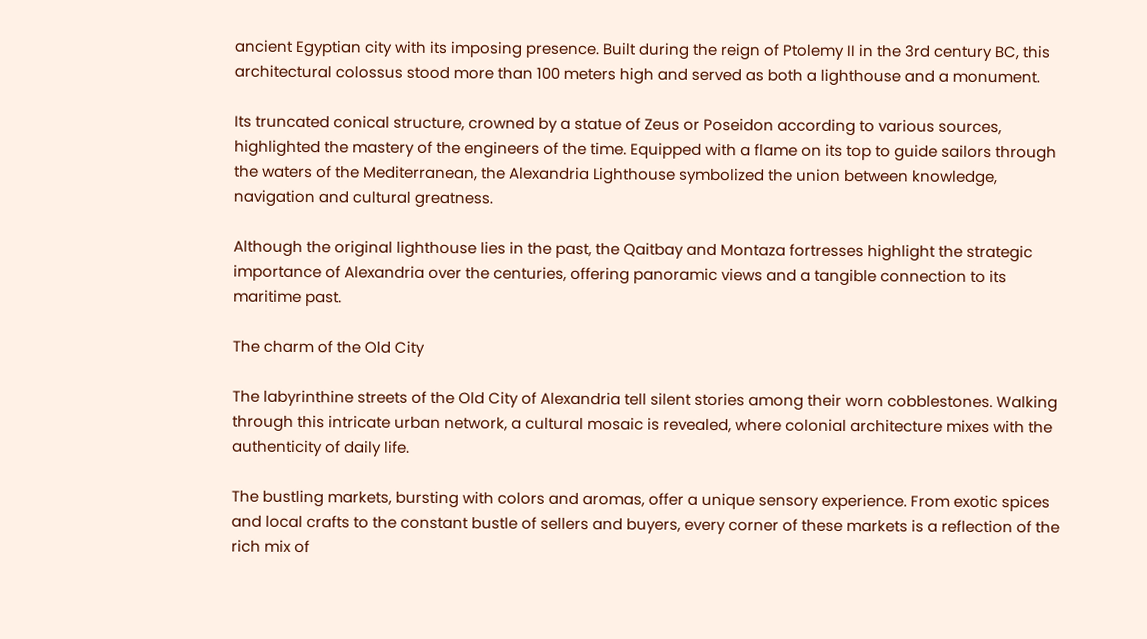ancient Egyptian city with its imposing presence. Built during the reign of Ptolemy II in the 3rd century BC, this architectural colossus stood more than 100 meters high and served as both a lighthouse and a monument.

Its truncated conical structure, crowned by a statue of Zeus or Poseidon according to various sources, highlighted the mastery of the engineers of the time. Equipped with a flame on its top to guide sailors through the waters of the Mediterranean, the Alexandria Lighthouse symbolized the union between knowledge, navigation and cultural greatness.

Although the original lighthouse lies in the past, the Qaitbay and Montaza fortresses highlight the strategic importance of Alexandria over the centuries, offering panoramic views and a tangible connection to its maritime past.

The charm of the Old City

The labyrinthine streets of the Old City of Alexandria tell silent stories among their worn cobblestones. Walking through this intricate urban network, a cultural mosaic is revealed, where colonial architecture mixes with the authenticity of daily life.

The bustling markets, bursting with colors and aromas, offer a unique sensory experience. From exotic spices and local crafts to the constant bustle of sellers and buyers, every corner of these markets is a reflection of the rich mix of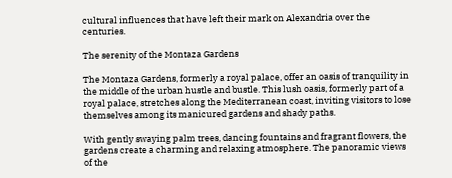cultural influences that have left their mark on Alexandria over the centuries.

The serenity of the Montaza Gardens

The Montaza Gardens, formerly a royal palace, offer an oasis of tranquility in the middle of the urban hustle and bustle. This lush oasis, formerly part of a royal palace, stretches along the Mediterranean coast, inviting visitors to lose themselves among its manicured gardens and shady paths.

With gently swaying palm trees, dancing fountains and fragrant flowers, the gardens create a charming and relaxing atmosphere. The panoramic views of the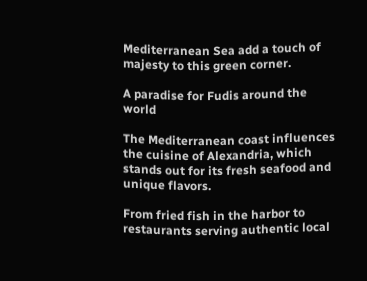Mediterranean Sea add a touch of majesty to this green corner.

A paradise for Fudis around the world

The Mediterranean coast influences the cuisine of Alexandria, which stands out for its fresh seafood and unique flavors.

From fried fish in the harbor to restaurants serving authentic local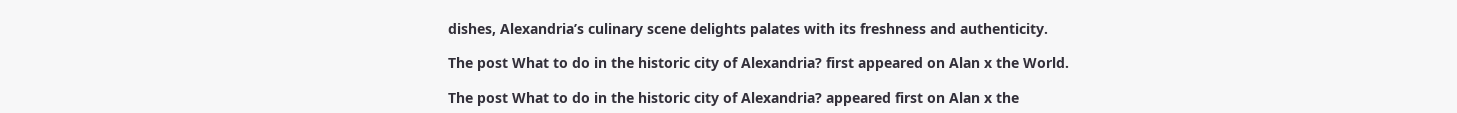dishes, Alexandria’s culinary scene delights palates with its freshness and authenticity.

The post What to do in the historic city of Alexandria? first appeared on Alan x the World.

The post What to do in the historic city of Alexandria? appeared first on Alan x the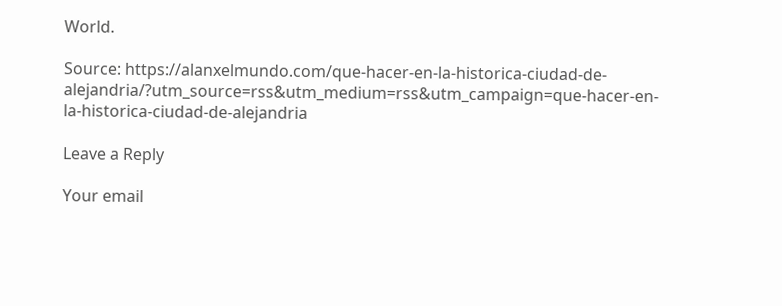World.

Source: https://alanxelmundo.com/que-hacer-en-la-historica-ciudad-de-alejandria/?utm_source=rss&utm_medium=rss&utm_campaign=que-hacer-en-la-historica-ciudad-de-alejandria

Leave a Reply

Your email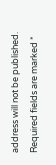address will not be published. Required fields are marked *